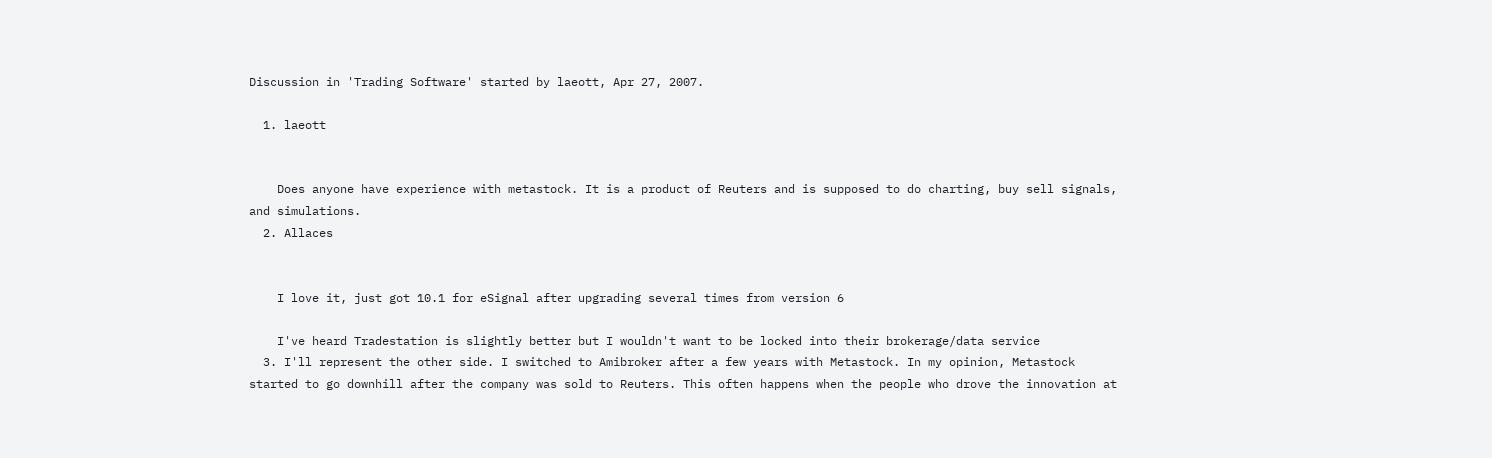Discussion in 'Trading Software' started by laeott, Apr 27, 2007.

  1. laeott


    Does anyone have experience with metastock. It is a product of Reuters and is supposed to do charting, buy sell signals, and simulations.
  2. Allaces


    I love it, just got 10.1 for eSignal after upgrading several times from version 6

    I've heard Tradestation is slightly better but I wouldn't want to be locked into their brokerage/data service
  3. I'll represent the other side. I switched to Amibroker after a few years with Metastock. In my opinion, Metastock started to go downhill after the company was sold to Reuters. This often happens when the people who drove the innovation at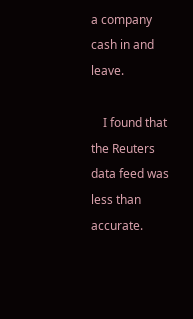a company cash in and leave.

    I found that the Reuters data feed was less than accurate.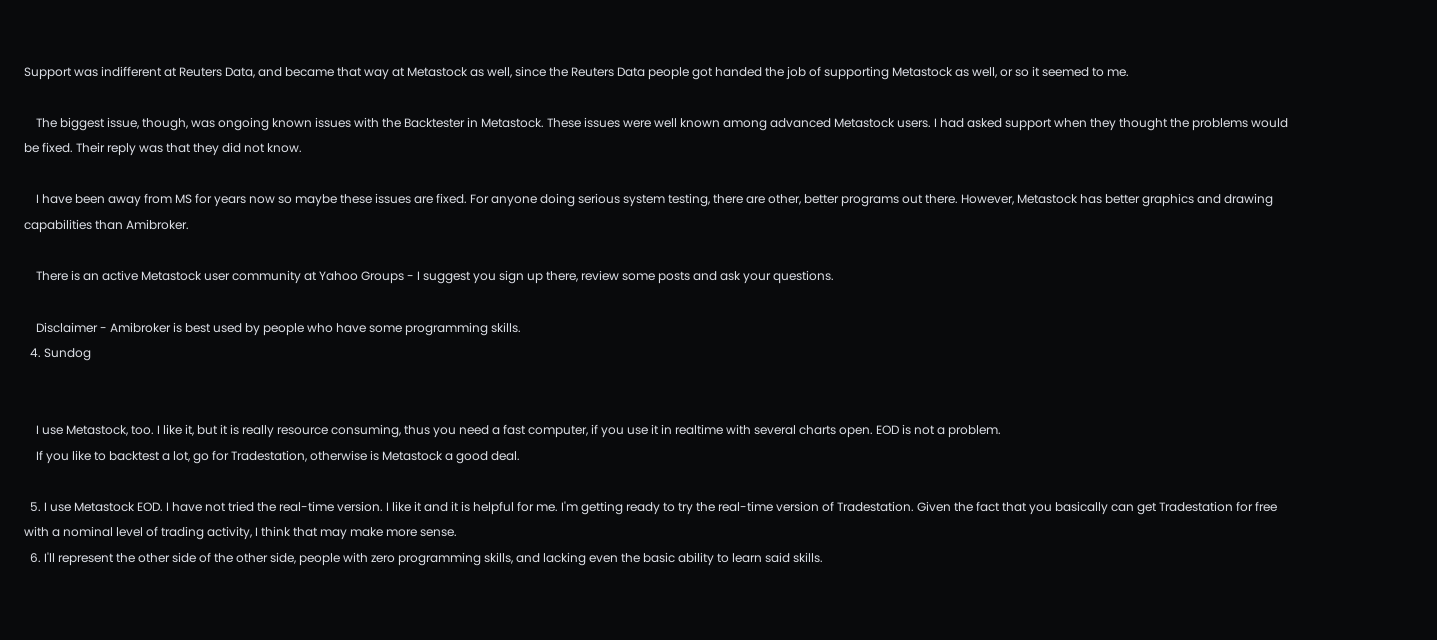Support was indifferent at Reuters Data, and became that way at Metastock as well, since the Reuters Data people got handed the job of supporting Metastock as well, or so it seemed to me.

    The biggest issue, though, was ongoing known issues with the Backtester in Metastock. These issues were well known among advanced Metastock users. I had asked support when they thought the problems would be fixed. Their reply was that they did not know.

    I have been away from MS for years now so maybe these issues are fixed. For anyone doing serious system testing, there are other, better programs out there. However, Metastock has better graphics and drawing capabilities than Amibroker.

    There is an active Metastock user community at Yahoo Groups - I suggest you sign up there, review some posts and ask your questions.

    Disclaimer - Amibroker is best used by people who have some programming skills.
  4. Sundog


    I use Metastock, too. I like it, but it is really resource consuming, thus you need a fast computer, if you use it in realtime with several charts open. EOD is not a problem.
    If you like to backtest a lot, go for Tradestation, otherwise is Metastock a good deal.

  5. I use Metastock EOD. I have not tried the real-time version. I like it and it is helpful for me. I'm getting ready to try the real-time version of Tradestation. Given the fact that you basically can get Tradestation for free with a nominal level of trading activity, I think that may make more sense.
  6. I'll represent the other side of the other side, people with zero programming skills, and lacking even the basic ability to learn said skills.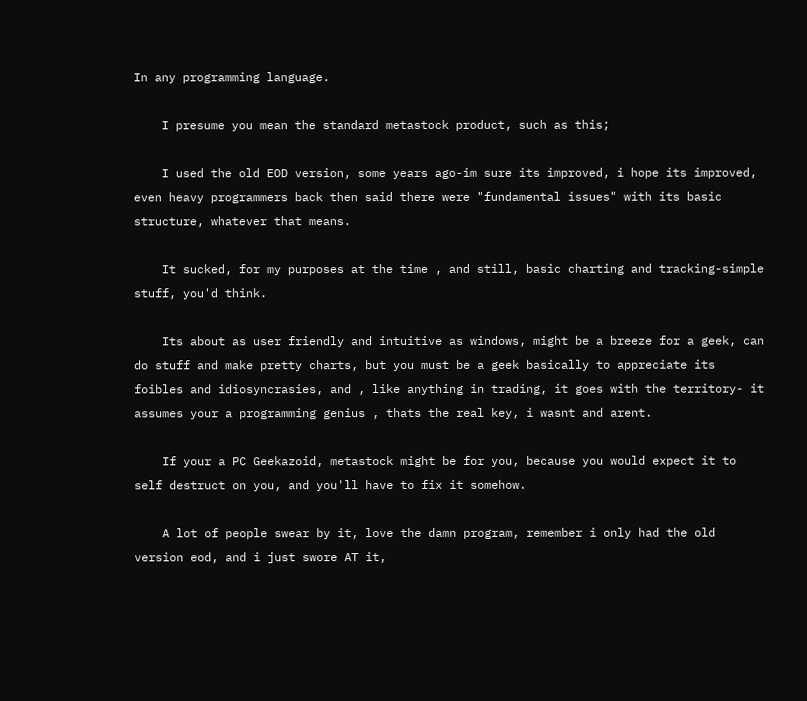In any programming language.

    I presume you mean the standard metastock product, such as this;

    I used the old EOD version, some years ago-im sure its improved, i hope its improved, even heavy programmers back then said there were "fundamental issues" with its basic structure, whatever that means.

    It sucked, for my purposes at the time , and still, basic charting and tracking-simple stuff, you'd think.

    Its about as user friendly and intuitive as windows, might be a breeze for a geek, can do stuff and make pretty charts, but you must be a geek basically to appreciate its foibles and idiosyncrasies, and , like anything in trading, it goes with the territory- it assumes your a programming genius , thats the real key, i wasnt and arent.

    If your a PC Geekazoid, metastock might be for you, because you would expect it to self destruct on you, and you'll have to fix it somehow.

    A lot of people swear by it, love the damn program, remember i only had the old version eod, and i just swore AT it,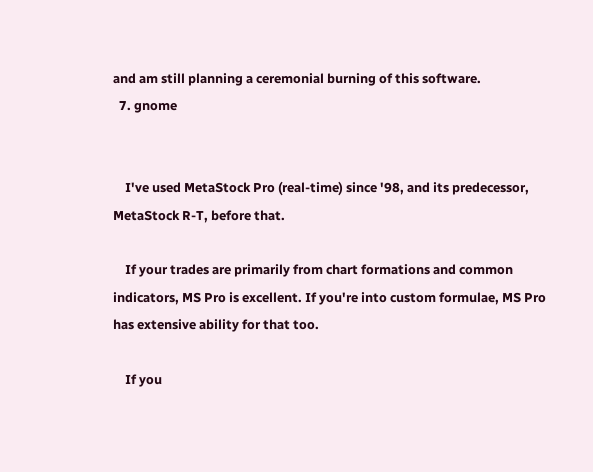and am still planning a ceremonial burning of this software.
  7. gnome


    I've used MetaStock Pro (real-time) since '98, and its predecessor, MetaStock R-T, before that.

    If your trades are primarily from chart formations and common indicators, MS Pro is excellent. If you're into custom formulae, MS Pro has extensive ability for that too.

    If you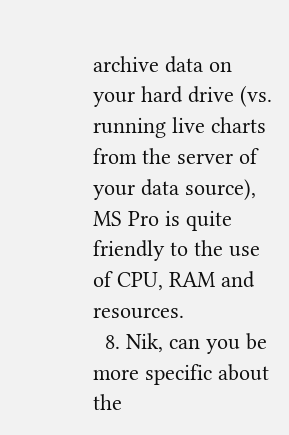archive data on your hard drive (vs. running live charts from the server of your data source), MS Pro is quite friendly to the use of CPU, RAM and resources.
  8. Nik, can you be more specific about the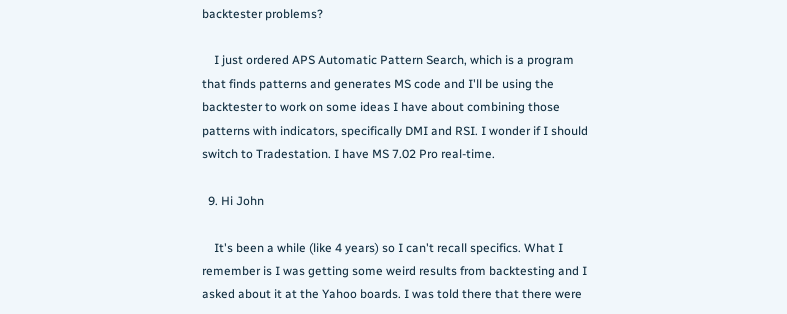backtester problems?

    I just ordered APS Automatic Pattern Search, which is a program that finds patterns and generates MS code and I'll be using the backtester to work on some ideas I have about combining those patterns with indicators, specifically DMI and RSI. I wonder if I should switch to Tradestation. I have MS 7.02 Pro real-time.

  9. Hi John

    It's been a while (like 4 years) so I can't recall specifics. What I remember is I was getting some weird results from backtesting and I asked about it at the Yahoo boards. I was told there that there were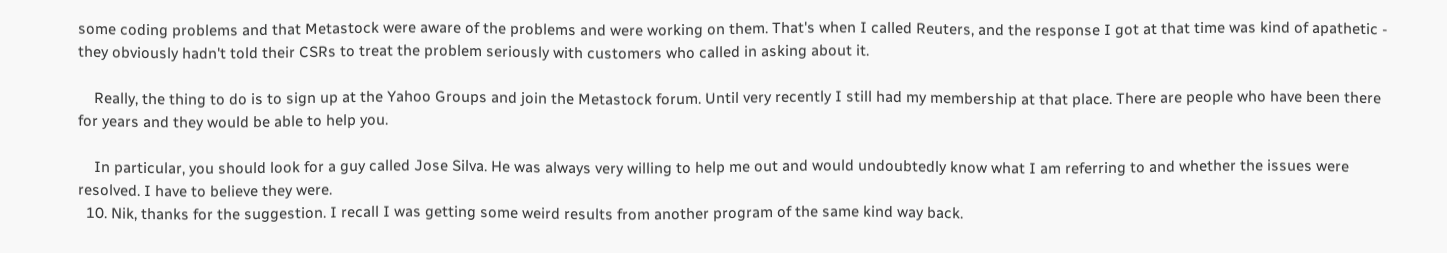some coding problems and that Metastock were aware of the problems and were working on them. That's when I called Reuters, and the response I got at that time was kind of apathetic - they obviously hadn't told their CSRs to treat the problem seriously with customers who called in asking about it.

    Really, the thing to do is to sign up at the Yahoo Groups and join the Metastock forum. Until very recently I still had my membership at that place. There are people who have been there for years and they would be able to help you.

    In particular, you should look for a guy called Jose Silva. He was always very willing to help me out and would undoubtedly know what I am referring to and whether the issues were resolved. I have to believe they were.
  10. Nik, thanks for the suggestion. I recall I was getting some weird results from another program of the same kind way back.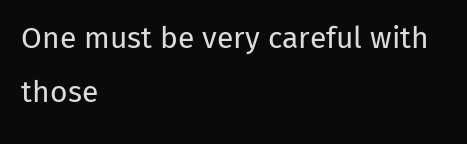One must be very careful with those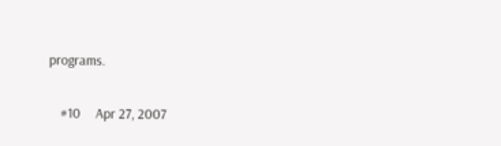programs.

    #10     Apr 27, 2007